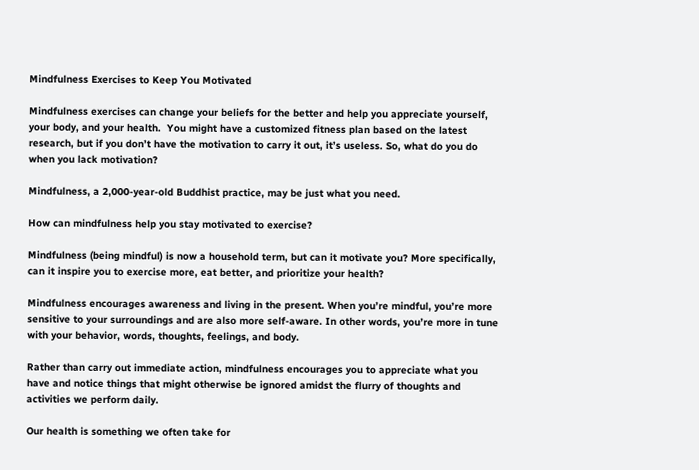Mindfulness Exercises to Keep You Motivated

Mindfulness exercises can change your beliefs for the better and help you appreciate yourself, your body, and your health.  You might have a customized fitness plan based on the latest research, but if you don’t have the motivation to carry it out, it’s useless. So, what do you do when you lack motivation?

Mindfulness, a 2,000-year-old Buddhist practice, may be just what you need.

How can mindfulness help you stay motivated to exercise?

Mindfulness (being mindful) is now a household term, but can it motivate you? More specifically, can it inspire you to exercise more, eat better, and prioritize your health?

Mindfulness encourages awareness and living in the present. When you’re mindful, you’re more sensitive to your surroundings and are also more self-aware. In other words, you’re more in tune with your behavior, words, thoughts, feelings, and body.

Rather than carry out immediate action, mindfulness encourages you to appreciate what you have and notice things that might otherwise be ignored amidst the flurry of thoughts and activities we perform daily.

Our health is something we often take for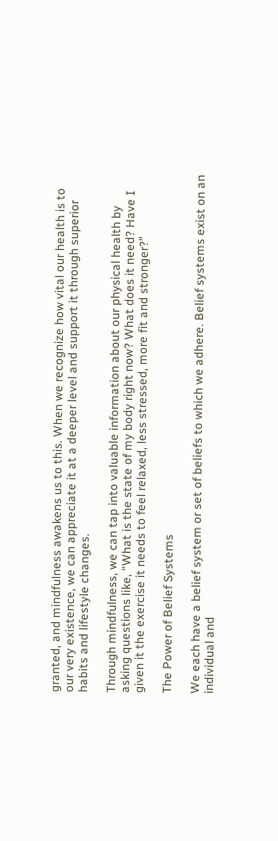granted, and mindfulness awakens us to this. When we recognize how vital our health is to our very existence, we can appreciate it at a deeper level and support it through superior habits and lifestyle changes.

Through mindfulness, we can tap into valuable information about our physical health by asking questions like, “What is the state of my body right now? What does it need? Have I given it the exercise it needs to feel relaxed, less stressed, more fit and stronger?”

The Power of Belief Systems

We each have a belief system or set of beliefs to which we adhere. Belief systems exist on an individual and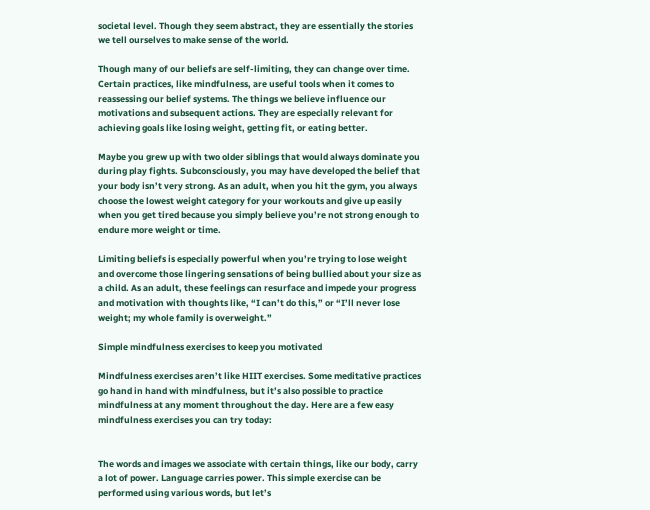societal level. Though they seem abstract, they are essentially the stories we tell ourselves to make sense of the world.

Though many of our beliefs are self-limiting, they can change over time. Certain practices, like mindfulness, are useful tools when it comes to reassessing our belief systems. The things we believe influence our motivations and subsequent actions. They are especially relevant for achieving goals like losing weight, getting fit, or eating better.

Maybe you grew up with two older siblings that would always dominate you during play fights. Subconsciously, you may have developed the belief that your body isn’t very strong. As an adult, when you hit the gym, you always choose the lowest weight category for your workouts and give up easily when you get tired because you simply believe you’re not strong enough to endure more weight or time.

Limiting beliefs is especially powerful when you’re trying to lose weight and overcome those lingering sensations of being bullied about your size as a child. As an adult, these feelings can resurface and impede your progress and motivation with thoughts like, “I can’t do this,” or “I’ll never lose weight; my whole family is overweight.”

Simple mindfulness exercises to keep you motivated

Mindfulness exercises aren’t like HIIT exercises. Some meditative practices go hand in hand with mindfulness, but it’s also possible to practice mindfulness at any moment throughout the day. Here are a few easy mindfulness exercises you can try today:


The words and images we associate with certain things, like our body, carry a lot of power. Language carries power. This simple exercise can be performed using various words, but let’s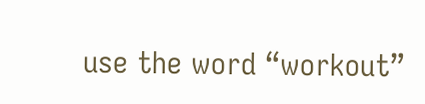use the word “workout”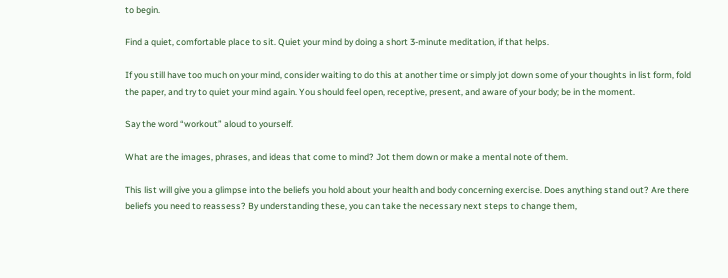to begin.

Find a quiet, comfortable place to sit. Quiet your mind by doing a short 3-minute meditation, if that helps.

If you still have too much on your mind, consider waiting to do this at another time or simply jot down some of your thoughts in list form, fold the paper, and try to quiet your mind again. You should feel open, receptive, present, and aware of your body; be in the moment.

Say the word “workout” aloud to yourself.

What are the images, phrases, and ideas that come to mind? Jot them down or make a mental note of them.

This list will give you a glimpse into the beliefs you hold about your health and body concerning exercise. Does anything stand out? Are there beliefs you need to reassess? By understanding these, you can take the necessary next steps to change them,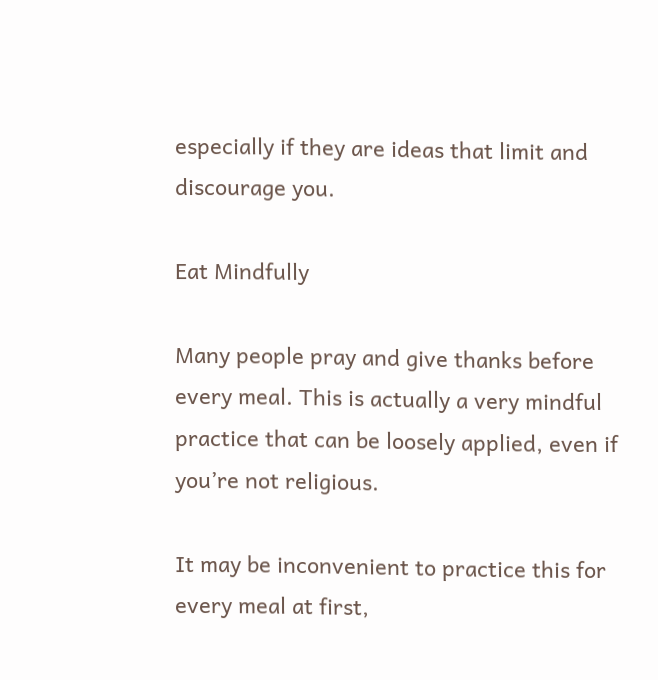especially if they are ideas that limit and discourage you.

Eat Mindfully

Many people pray and give thanks before every meal. This is actually a very mindful practice that can be loosely applied, even if you’re not religious.

It may be inconvenient to practice this for every meal at first,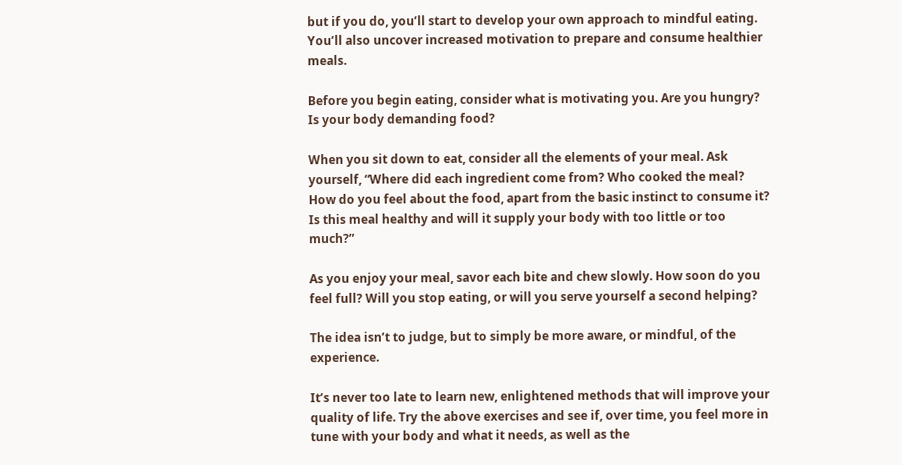but if you do, you’ll start to develop your own approach to mindful eating. You’ll also uncover increased motivation to prepare and consume healthier meals.

Before you begin eating, consider what is motivating you. Are you hungry? Is your body demanding food?

When you sit down to eat, consider all the elements of your meal. Ask yourself, “Where did each ingredient come from? Who cooked the meal? How do you feel about the food, apart from the basic instinct to consume it? Is this meal healthy and will it supply your body with too little or too much?”

As you enjoy your meal, savor each bite and chew slowly. How soon do you feel full? Will you stop eating, or will you serve yourself a second helping?

The idea isn’t to judge, but to simply be more aware, or mindful, of the experience.

It’s never too late to learn new, enlightened methods that will improve your quality of life. Try the above exercises and see if, over time, you feel more in tune with your body and what it needs, as well as the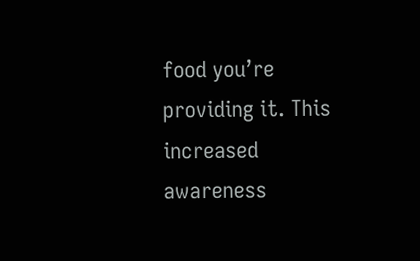food you’re providing it. This increased awareness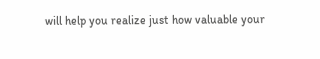will help you realize just how valuable your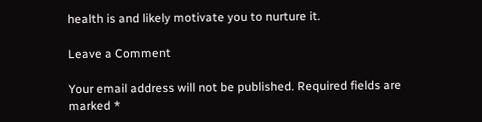health is and likely motivate you to nurture it.

Leave a Comment

Your email address will not be published. Required fields are marked *